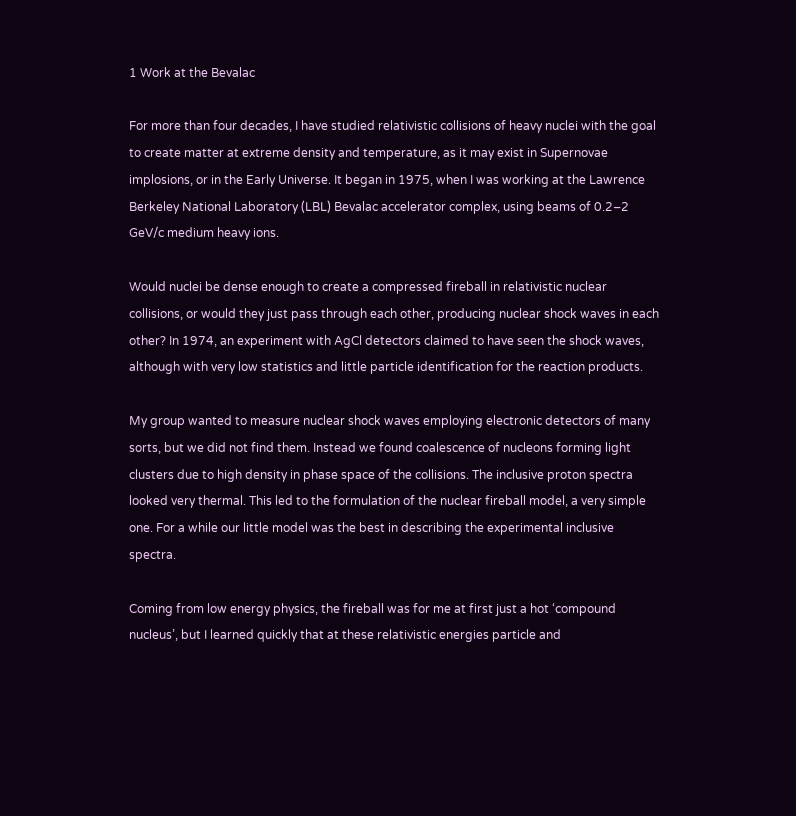1 Work at the Bevalac

For more than four decades, I have studied relativistic collisions of heavy nuclei with the goal to create matter at extreme density and temperature, as it may exist in Supernovae implosions, or in the Early Universe. It began in 1975, when I was working at the Lawrence Berkeley National Laboratory (LBL) Bevalac accelerator complex, using beams of 0.2–2 GeV/c medium heavy ions.

Would nuclei be dense enough to create a compressed fireball in relativistic nuclear collisions, or would they just pass through each other, producing nuclear shock waves in each other? In 1974, an experiment with AgCl detectors claimed to have seen the shock waves, although with very low statistics and little particle identification for the reaction products.

My group wanted to measure nuclear shock waves employing electronic detectors of many sorts, but we did not find them. Instead we found coalescence of nucleons forming light clusters due to high density in phase space of the collisions. The inclusive proton spectra looked very thermal. This led to the formulation of the nuclear fireball model, a very simple one. For a while our little model was the best in describing the experimental inclusive spectra.

Coming from low energy physics, the fireball was for me at first just a hot ‘compound nucleus’, but I learned quickly that at these relativistic energies particle and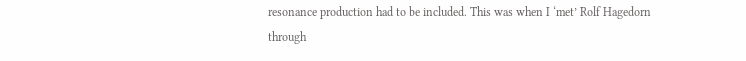resonance production had to be included. This was when I ‘met’ Rolf Hagedorn through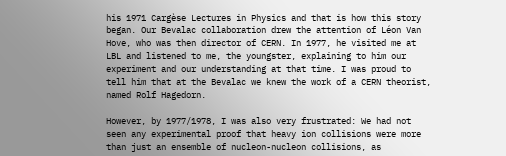his 1971 Cargèse Lectures in Physics and that is how this story began. Our Bevalac collaboration drew the attention of Léon Van Hove, who was then director of CERN. In 1977, he visited me at LBL and listened to me, the youngster, explaining to him our experiment and our understanding at that time. I was proud to tell him that at the Bevalac we knew the work of a CERN theorist, named Rolf Hagedorn.

However, by 1977/1978, I was also very frustrated: We had not seen any experimental proof that heavy ion collisions were more than just an ensemble of nucleon-nucleon collisions, as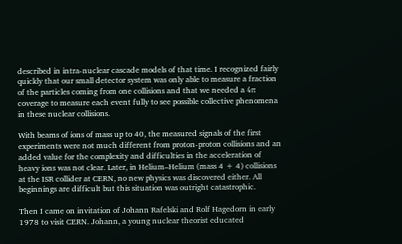described in intra-nuclear cascade models of that time. I recognized fairly quickly that our small detector system was only able to measure a fraction of the particles coming from one collisions and that we needed a 4π coverage to measure each event fully to see possible collective phenomena in these nuclear collisions.

With beams of ions of mass up to 40, the measured signals of the first experiments were not much different from proton-proton collisions and an added value for the complexity and difficulties in the acceleration of heavy ions was not clear. Later, in Helium–Helium (mass 4 + 4) collisions at the ISR collider at CERN, no new physics was discovered either. All beginnings are difficult but this situation was outright catastrophic.

Then I came on invitation of Johann Rafelski and Rolf Hagedorn in early 1978 to visit CERN. Johann, a young nuclear theorist educated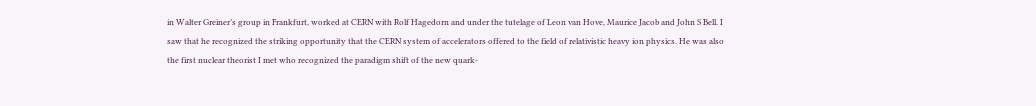in Walter Greiner’s group in Frankfurt, worked at CERN with Rolf Hagedorn and under the tutelage of Leon van Hove, Maurice Jacob and John S Bell. I saw that he recognized the striking opportunity that the CERN system of accelerators offered to the field of relativistic heavy ion physics. He was also the first nuclear theorist I met who recognized the paradigm shift of the new quark-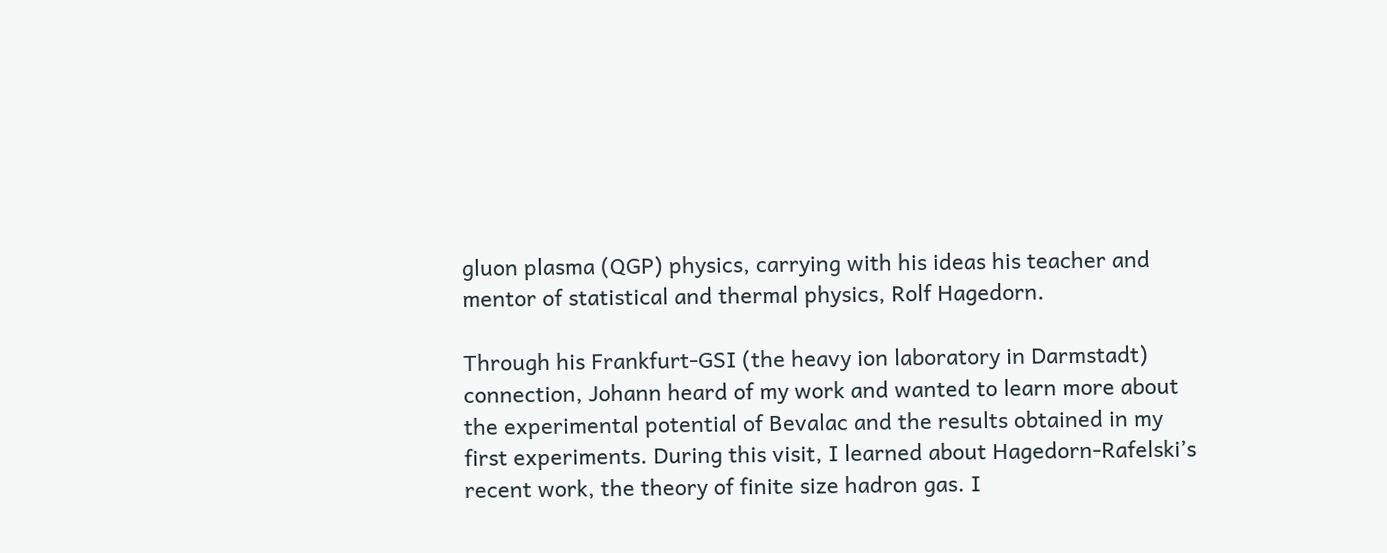gluon plasma (QGP) physics, carrying with his ideas his teacher and mentor of statistical and thermal physics, Rolf Hagedorn.

Through his Frankfurt-GSI (the heavy ion laboratory in Darmstadt) connection, Johann heard of my work and wanted to learn more about the experimental potential of Bevalac and the results obtained in my first experiments. During this visit, I learned about Hagedorn-Rafelski’s recent work, the theory of finite size hadron gas. I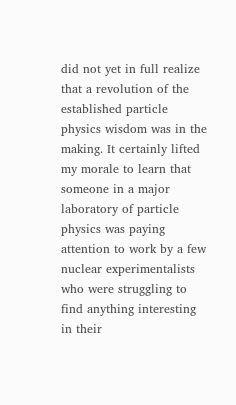did not yet in full realize that a revolution of the established particle physics wisdom was in the making. It certainly lifted my morale to learn that someone in a major laboratory of particle physics was paying attention to work by a few nuclear experimentalists who were struggling to find anything interesting in their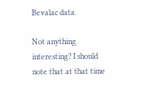Bevalac data.

Not anything interesting? I should note that at that time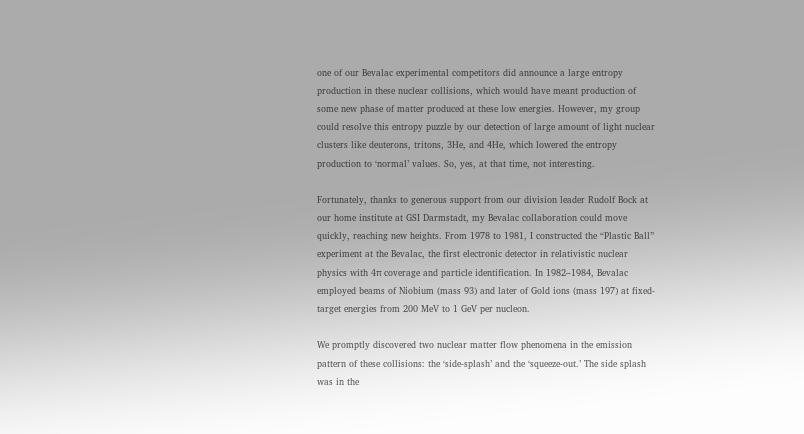one of our Bevalac experimental competitors did announce a large entropy production in these nuclear collisions, which would have meant production of some new phase of matter produced at these low energies. However, my group could resolve this entropy puzzle by our detection of large amount of light nuclear clusters like deuterons, tritons, 3He, and 4He, which lowered the entropy production to ‘normal’ values. So, yes, at that time, not interesting.

Fortunately, thanks to generous support from our division leader Rudolf Bock at our home institute at GSI Darmstadt, my Bevalac collaboration could move quickly, reaching new heights. From 1978 to 1981, I constructed the “Plastic Ball” experiment at the Bevalac, the first electronic detector in relativistic nuclear physics with 4π coverage and particle identification. In 1982–1984, Bevalac employed beams of Niobium (mass 93) and later of Gold ions (mass 197) at fixed-target energies from 200 MeV to 1 GeV per nucleon.

We promptly discovered two nuclear matter flow phenomena in the emission pattern of these collisions: the ‘side-splash’ and the ‘squeeze-out.’ The side splash was in the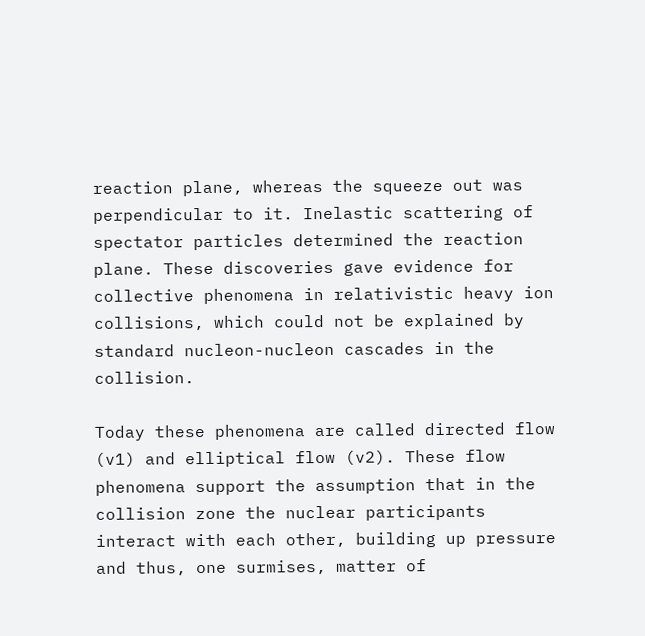reaction plane, whereas the squeeze out was perpendicular to it. Inelastic scattering of spectator particles determined the reaction plane. These discoveries gave evidence for collective phenomena in relativistic heavy ion collisions, which could not be explained by standard nucleon-nucleon cascades in the collision.

Today these phenomena are called directed flow (v1) and elliptical flow (v2). These flow phenomena support the assumption that in the collision zone the nuclear participants interact with each other, building up pressure and thus, one surmises, matter of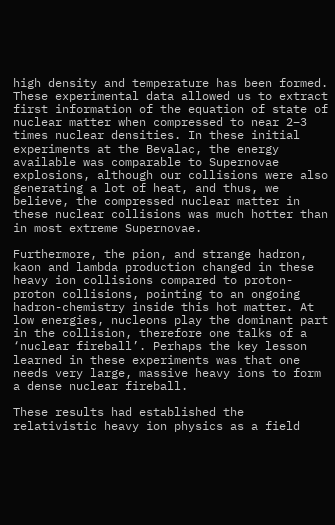high density and temperature has been formed. These experimental data allowed us to extract first information of the equation of state of nuclear matter when compressed to near 2–3 times nuclear densities. In these initial experiments at the Bevalac, the energy available was comparable to Supernovae explosions, although our collisions were also generating a lot of heat, and thus, we believe, the compressed nuclear matter in these nuclear collisions was much hotter than in most extreme Supernovae.

Furthermore, the pion, and strange hadron, kaon and lambda production changed in these heavy ion collisions compared to proton-proton collisions, pointing to an ongoing hadron-chemistry inside this hot matter. At low energies, nucleons play the dominant part in the collision, therefore one talks of a ‘nuclear fireball’. Perhaps the key lesson learned in these experiments was that one needs very large, massive heavy ions to form a dense nuclear fireball.

These results had established the relativistic heavy ion physics as a field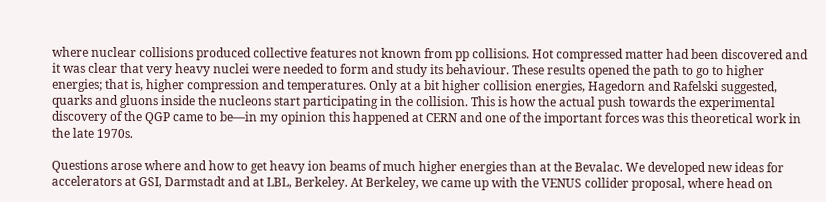where nuclear collisions produced collective features not known from pp collisions. Hot compressed matter had been discovered and it was clear that very heavy nuclei were needed to form and study its behaviour. These results opened the path to go to higher energies; that is, higher compression and temperatures. Only at a bit higher collision energies, Hagedorn and Rafelski suggested, quarks and gluons inside the nucleons start participating in the collision. This is how the actual push towards the experimental discovery of the QGP came to be—in my opinion this happened at CERN and one of the important forces was this theoretical work in the late 1970s.

Questions arose where and how to get heavy ion beams of much higher energies than at the Bevalac. We developed new ideas for accelerators at GSI, Darmstadt and at LBL, Berkeley. At Berkeley, we came up with the VENUS collider proposal, where head on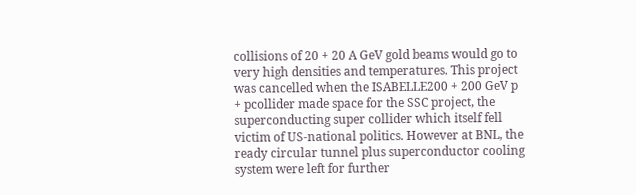collisions of 20 + 20 A GeV gold beams would go to very high densities and temperatures. This project was cancelled when the ISABELLE200 + 200 GeV p + pcollider made space for the SSC project, the superconducting super collider which itself fell victim of US-national politics. However at BNL, the ready circular tunnel plus superconductor cooling system were left for further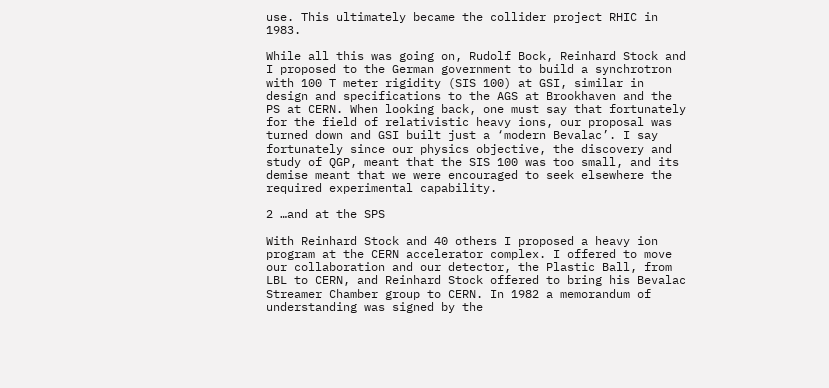use. This ultimately became the collider project RHIC in 1983.

While all this was going on, Rudolf Bock, Reinhard Stock and I proposed to the German government to build a synchrotron with 100 T meter rigidity (SIS 100) at GSI, similar in design and specifications to the AGS at Brookhaven and the PS at CERN. When looking back, one must say that fortunately for the field of relativistic heavy ions, our proposal was turned down and GSI built just a ‘modern Bevalac’. I say fortunately since our physics objective, the discovery and study of QGP, meant that the SIS 100 was too small, and its demise meant that we were encouraged to seek elsewhere the required experimental capability.

2 …and at the SPS

With Reinhard Stock and 40 others I proposed a heavy ion program at the CERN accelerator complex. I offered to move our collaboration and our detector, the Plastic Ball, from LBL to CERN, and Reinhard Stock offered to bring his Bevalac Streamer Chamber group to CERN. In 1982 a memorandum of understanding was signed by the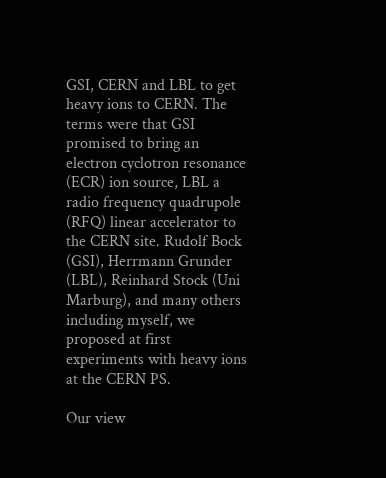GSI, CERN and LBL to get heavy ions to CERN. The terms were that GSI promised to bring an electron cyclotron resonance (ECR) ion source, LBL a radio frequency quadrupole (RFQ) linear accelerator to the CERN site. Rudolf Bock (GSI), Herrmann Grunder (LBL), Reinhard Stock (Uni Marburg), and many others including myself, we proposed at first experiments with heavy ions at the CERN PS.

Our view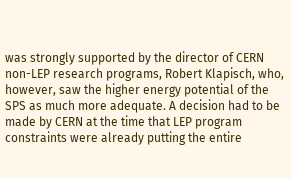was strongly supported by the director of CERN non-LEP research programs, Robert Klapisch, who, however, saw the higher energy potential of the SPS as much more adequate. A decision had to be made by CERN at the time that LEP program constraints were already putting the entire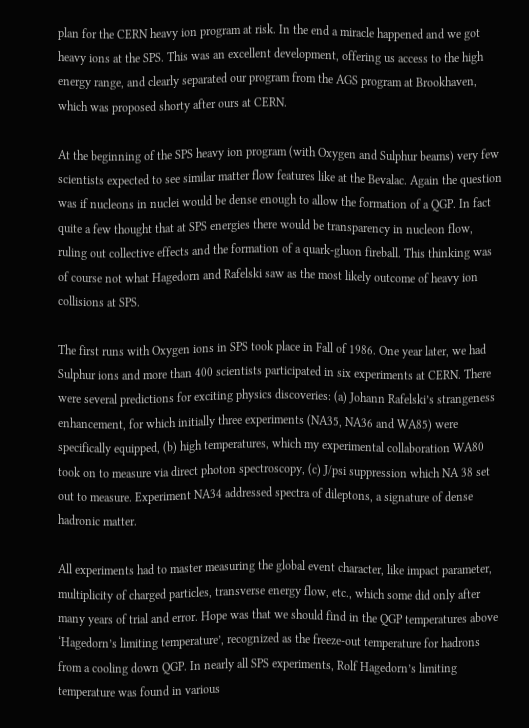plan for the CERN heavy ion program at risk. In the end a miracle happened and we got heavy ions at the SPS. This was an excellent development, offering us access to the high energy range, and clearly separated our program from the AGS program at Brookhaven, which was proposed shorty after ours at CERN.

At the beginning of the SPS heavy ion program (with Oxygen and Sulphur beams) very few scientists expected to see similar matter flow features like at the Bevalac. Again the question was if nucleons in nuclei would be dense enough to allow the formation of a QGP. In fact quite a few thought that at SPS energies there would be transparency in nucleon flow, ruling out collective effects and the formation of a quark-gluon fireball. This thinking was of course not what Hagedorn and Rafelski saw as the most likely outcome of heavy ion collisions at SPS.

The first runs with Oxygen ions in SPS took place in Fall of 1986. One year later, we had Sulphur ions and more than 400 scientists participated in six experiments at CERN. There were several predictions for exciting physics discoveries: (a) Johann Rafelski’s strangeness enhancement, for which initially three experiments (NA35, NA36 and WA85) were specifically equipped, (b) high temperatures, which my experimental collaboration WA80 took on to measure via direct photon spectroscopy, (c) J/psi suppression which NA 38 set out to measure. Experiment NA34 addressed spectra of dileptons, a signature of dense hadronic matter.

All experiments had to master measuring the global event character, like impact parameter, multiplicity of charged particles, transverse energy flow, etc., which some did only after many years of trial and error. Hope was that we should find in the QGP temperatures above ‘Hagedorn’s limiting temperature’, recognized as the freeze-out temperature for hadrons from a cooling down QGP. In nearly all SPS experiments, Rolf Hagedorn’s limiting temperature was found in various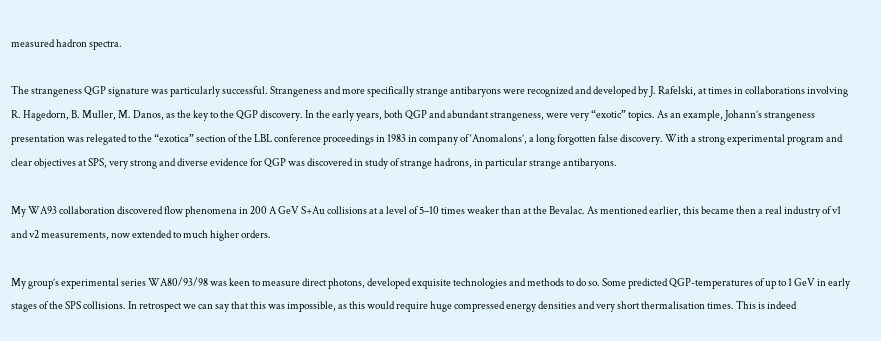measured hadron spectra.

The strangeness QGP signature was particularly successful. Strangeness and more specifically strange antibaryons were recognized and developed by J. Rafelski, at times in collaborations involving R. Hagedorn, B. Muller, M. Danos, as the key to the QGP discovery. In the early years, both QGP and abundant strangeness, were very “exotic” topics. As an example, Johann’s strangeness presentation was relegated to the “exotica” section of the LBL conference proceedings in 1983 in company of ‘Anomalons’, a long forgotten false discovery. With a strong experimental program and clear objectives at SPS, very strong and diverse evidence for QGP was discovered in study of strange hadrons, in particular strange antibaryons.

My WA93 collaboration discovered flow phenomena in 200 A GeV S+Au collisions at a level of 5–10 times weaker than at the Bevalac. As mentioned earlier, this became then a real industry of v1 and v2 measurements, now extended to much higher orders.

My group’s experimental series WA80/93/98 was keen to measure direct photons, developed exquisite technologies and methods to do so. Some predicted QGP-temperatures of up to 1 GeV in early stages of the SPS collisions. In retrospect we can say that this was impossible, as this would require huge compressed energy densities and very short thermalisation times. This is indeed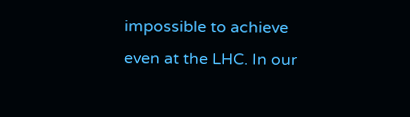impossible to achieve even at the LHC. In our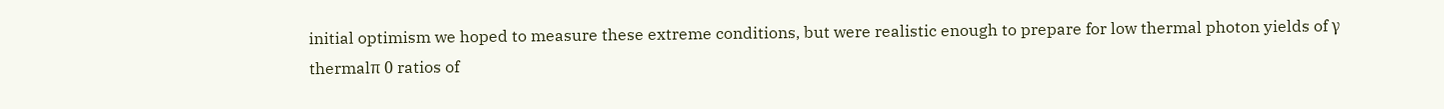initial optimism we hoped to measure these extreme conditions, but were realistic enough to prepare for low thermal photon yields of γ thermalπ 0 ratios of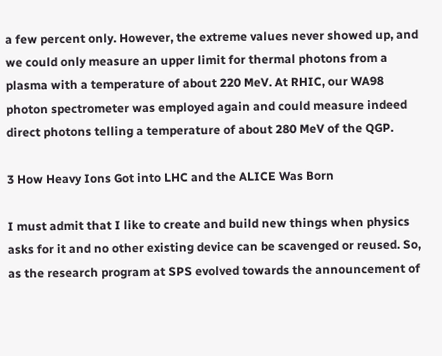a few percent only. However, the extreme values never showed up, and we could only measure an upper limit for thermal photons from a plasma with a temperature of about 220 MeV. At RHIC, our WA98 photon spectrometer was employed again and could measure indeed direct photons telling a temperature of about 280 MeV of the QGP.

3 How Heavy Ions Got into LHC and the ALICE Was Born

I must admit that I like to create and build new things when physics asks for it and no other existing device can be scavenged or reused. So, as the research program at SPS evolved towards the announcement of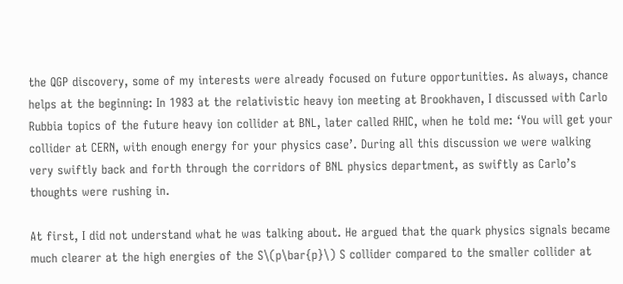the QGP discovery, some of my interests were already focused on future opportunities. As always, chance helps at the beginning: In 1983 at the relativistic heavy ion meeting at Brookhaven, I discussed with Carlo Rubbia topics of the future heavy ion collider at BNL, later called RHIC, when he told me: ‘You will get your collider at CERN, with enough energy for your physics case’. During all this discussion we were walking very swiftly back and forth through the corridors of BNL physics department, as swiftly as Carlo’s thoughts were rushing in.

At first, I did not understand what he was talking about. He argued that the quark physics signals became much clearer at the high energies of the S\(p\bar{p}\) S collider compared to the smaller collider at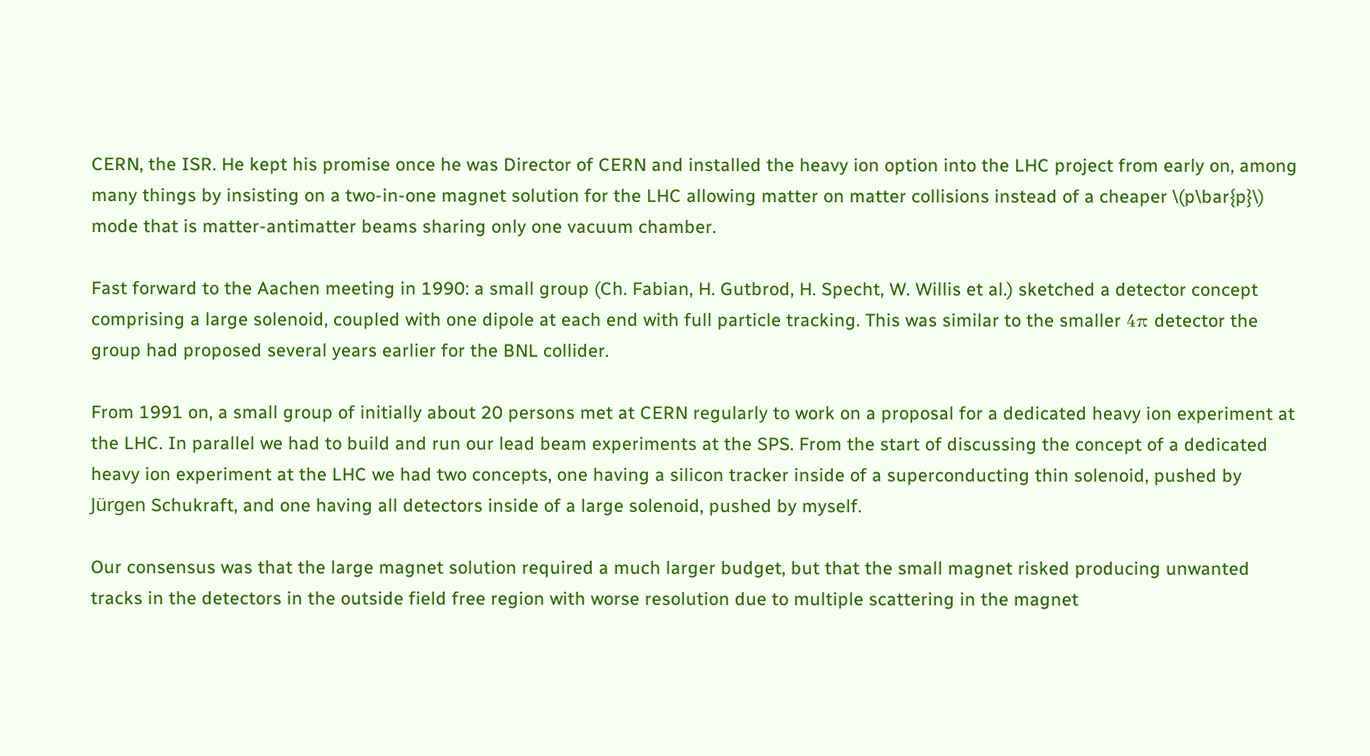CERN, the ISR. He kept his promise once he was Director of CERN and installed the heavy ion option into the LHC project from early on, among many things by insisting on a two-in-one magnet solution for the LHC allowing matter on matter collisions instead of a cheaper \(p\bar{p}\) mode that is matter-antimatter beams sharing only one vacuum chamber.

Fast forward to the Aachen meeting in 1990: a small group (Ch. Fabian, H. Gutbrod, H. Specht, W. Willis et al.) sketched a detector concept comprising a large solenoid, coupled with one dipole at each end with full particle tracking. This was similar to the smaller 4π detector the group had proposed several years earlier for the BNL collider.

From 1991 on, a small group of initially about 20 persons met at CERN regularly to work on a proposal for a dedicated heavy ion experiment at the LHC. In parallel we had to build and run our lead beam experiments at the SPS. From the start of discussing the concept of a dedicated heavy ion experiment at the LHC we had two concepts, one having a silicon tracker inside of a superconducting thin solenoid, pushed by Jürgen Schukraft, and one having all detectors inside of a large solenoid, pushed by myself.

Our consensus was that the large magnet solution required a much larger budget, but that the small magnet risked producing unwanted tracks in the detectors in the outside field free region with worse resolution due to multiple scattering in the magnet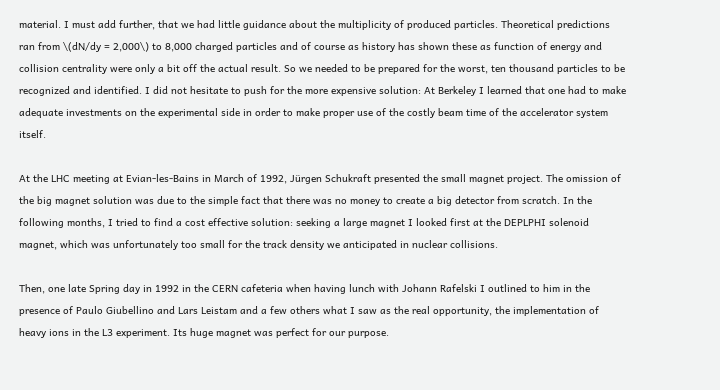material. I must add further, that we had little guidance about the multiplicity of produced particles. Theoretical predictions ran from \(dN/dy = 2,000\) to 8,000 charged particles and of course as history has shown these as function of energy and collision centrality were only a bit off the actual result. So we needed to be prepared for the worst, ten thousand particles to be recognized and identified. I did not hesitate to push for the more expensive solution: At Berkeley I learned that one had to make adequate investments on the experimental side in order to make proper use of the costly beam time of the accelerator system itself.

At the LHC meeting at Evian-les-Bains in March of 1992, Jürgen Schukraft presented the small magnet project. The omission of the big magnet solution was due to the simple fact that there was no money to create a big detector from scratch. In the following months, I tried to find a cost effective solution: seeking a large magnet I looked first at the DEPLPHI solenoid magnet, which was unfortunately too small for the track density we anticipated in nuclear collisions.

Then, one late Spring day in 1992 in the CERN cafeteria when having lunch with Johann Rafelski I outlined to him in the presence of Paulo Giubellino and Lars Leistam and a few others what I saw as the real opportunity, the implementation of heavy ions in the L3 experiment. Its huge magnet was perfect for our purpose.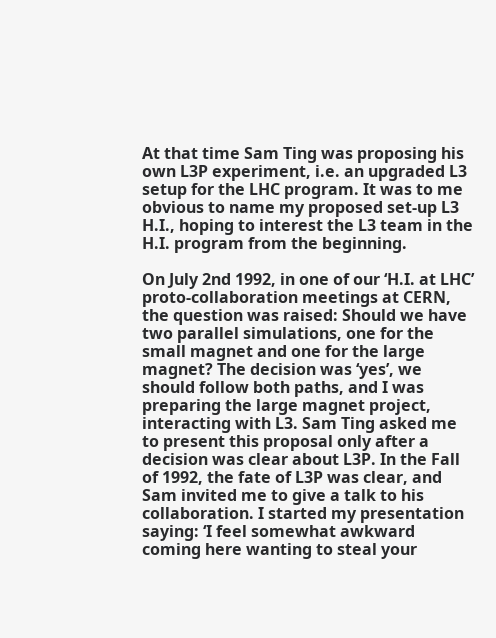At that time Sam Ting was proposing his own L3P experiment, i.e. an upgraded L3 setup for the LHC program. It was to me obvious to name my proposed set-up L3 H.I., hoping to interest the L3 team in the H.I. program from the beginning.

On July 2nd 1992, in one of our ‘H.I. at LHC’ proto-collaboration meetings at CERN, the question was raised: Should we have two parallel simulations, one for the small magnet and one for the large magnet? The decision was ‘yes’, we should follow both paths, and I was preparing the large magnet project, interacting with L3. Sam Ting asked me to present this proposal only after a decision was clear about L3P. In the Fall of 1992, the fate of L3P was clear, and Sam invited me to give a talk to his collaboration. I started my presentation saying: ‘I feel somewhat awkward coming here wanting to steal your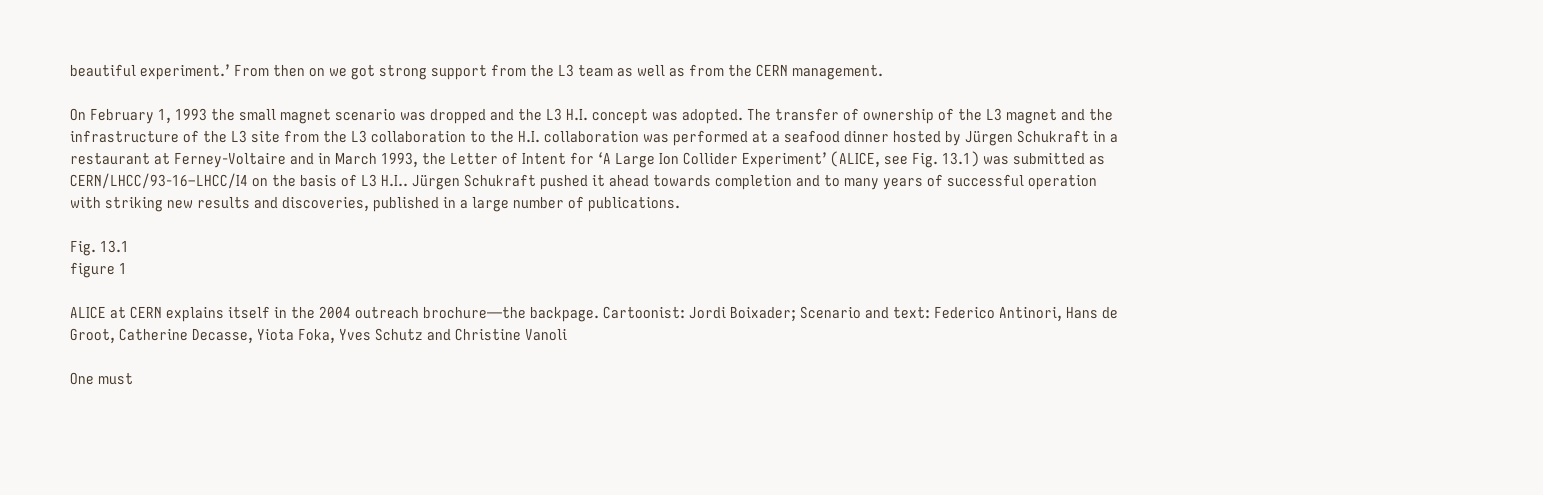beautiful experiment.’ From then on we got strong support from the L3 team as well as from the CERN management.

On February 1, 1993 the small magnet scenario was dropped and the L3 H.I. concept was adopted. The transfer of ownership of the L3 magnet and the infrastructure of the L3 site from the L3 collaboration to the H.I. collaboration was performed at a seafood dinner hosted by Jürgen Schukraft in a restaurant at Ferney-Voltaire and in March 1993, the Letter of Intent for ‘A Large Ion Collider Experiment’ (ALICE, see Fig. 13.1) was submitted as CERN/LHCC/93-16–LHCC/I4 on the basis of L3 H.I.. Jürgen Schukraft pushed it ahead towards completion and to many years of successful operation with striking new results and discoveries, published in a large number of publications.

Fig. 13.1
figure 1

ALICE at CERN explains itself in the 2004 outreach brochure—the backpage. Cartoonist: Jordi Boixader; Scenario and text: Federico Antinori, Hans de Groot, Catherine Decasse, Yiota Foka, Yves Schutz and Christine Vanoli

One must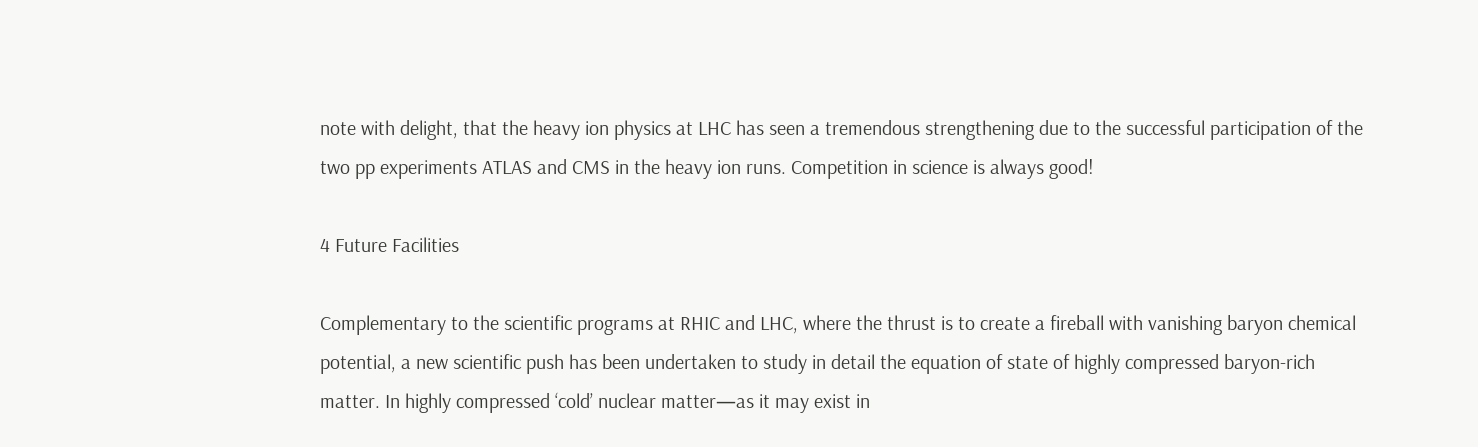note with delight, that the heavy ion physics at LHC has seen a tremendous strengthening due to the successful participation of the two pp experiments ATLAS and CMS in the heavy ion runs. Competition in science is always good!

4 Future Facilities

Complementary to the scientific programs at RHIC and LHC, where the thrust is to create a fireball with vanishing baryon chemical potential, a new scientific push has been undertaken to study in detail the equation of state of highly compressed baryon-rich matter. In highly compressed ‘cold’ nuclear matter—as it may exist in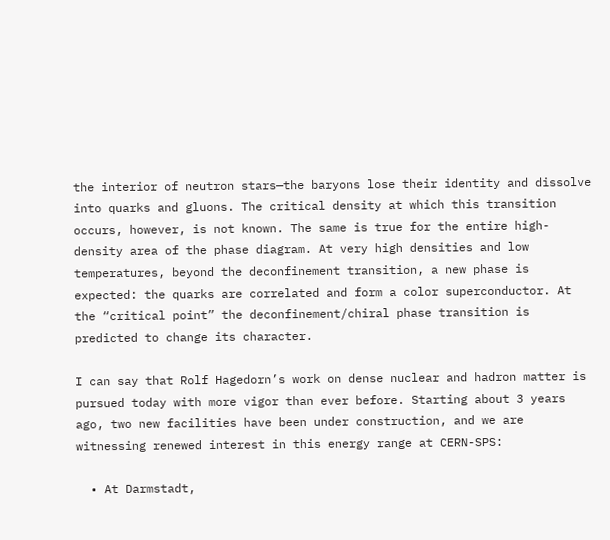the interior of neutron stars—the baryons lose their identity and dissolve into quarks and gluons. The critical density at which this transition occurs, however, is not known. The same is true for the entire high-density area of the phase diagram. At very high densities and low temperatures, beyond the deconfinement transition, a new phase is expected: the quarks are correlated and form a color superconductor. At the “critical point” the deconfinement/chiral phase transition is predicted to change its character.

I can say that Rolf Hagedorn’s work on dense nuclear and hadron matter is pursued today with more vigor than ever before. Starting about 3 years ago, two new facilities have been under construction, and we are witnessing renewed interest in this energy range at CERN-SPS:

  • At Darmstadt,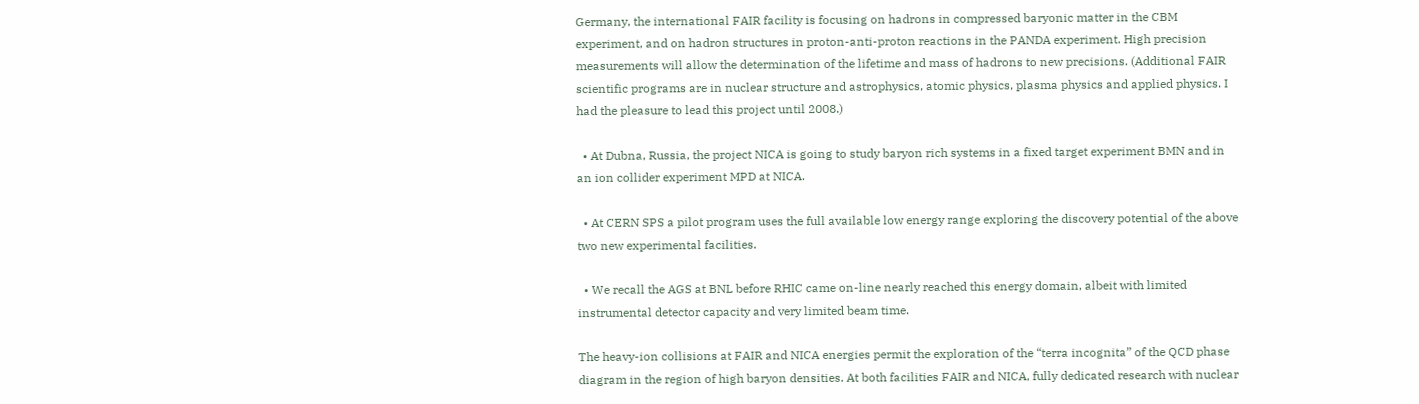Germany, the international FAIR facility is focusing on hadrons in compressed baryonic matter in the CBM experiment, and on hadron structures in proton-anti-proton reactions in the PANDA experiment. High precision measurements will allow the determination of the lifetime and mass of hadrons to new precisions. (Additional FAIR scientific programs are in nuclear structure and astrophysics, atomic physics, plasma physics and applied physics. I had the pleasure to lead this project until 2008.)

  • At Dubna, Russia, the project NICA is going to study baryon rich systems in a fixed target experiment BMN and in an ion collider experiment MPD at NICA.

  • At CERN SPS a pilot program uses the full available low energy range exploring the discovery potential of the above two new experimental facilities.

  • We recall the AGS at BNL before RHIC came on-line nearly reached this energy domain, albeit with limited instrumental detector capacity and very limited beam time.

The heavy-ion collisions at FAIR and NICA energies permit the exploration of the “terra incognita” of the QCD phase diagram in the region of high baryon densities. At both facilities FAIR and NICA, fully dedicated research with nuclear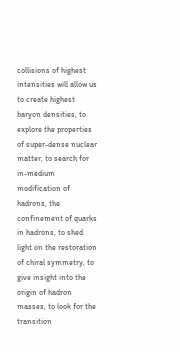collisions of highest intensities will allow us to create highest baryon densities, to explore the properties of super-dense nuclear matter, to search for in-medium modification of hadrons, the confinement of quarks in hadrons, to shed light on the restoration of chiral symmetry, to give insight into the origin of hadron masses, to look for the transition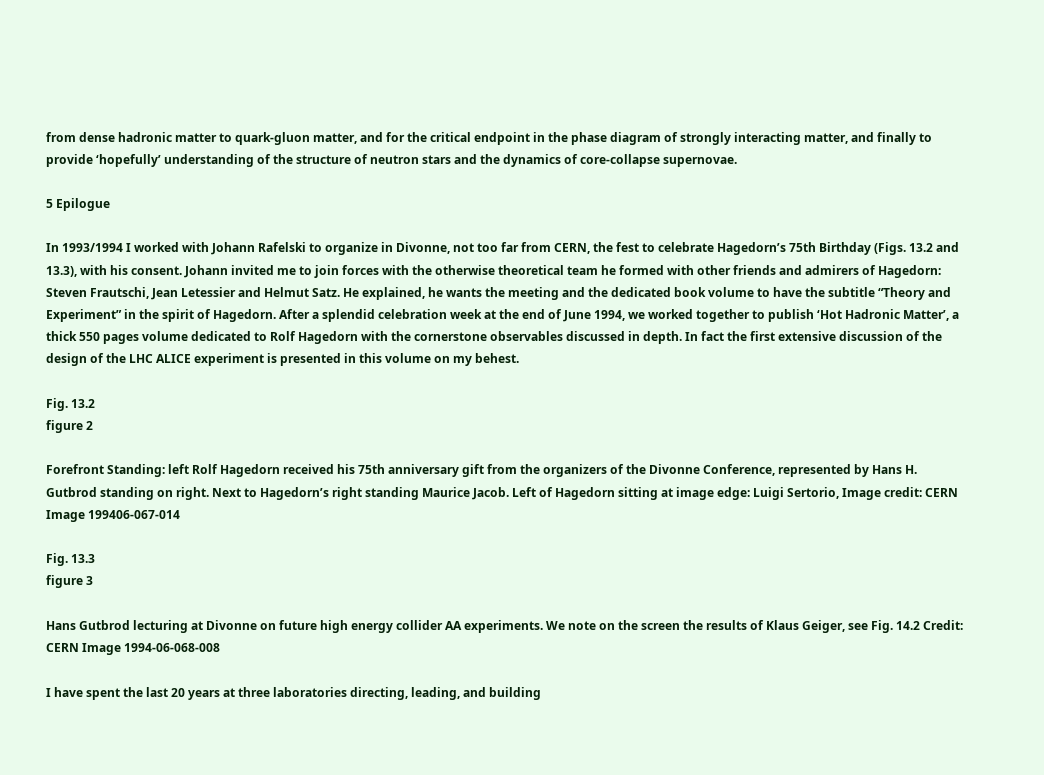from dense hadronic matter to quark-gluon matter, and for the critical endpoint in the phase diagram of strongly interacting matter, and finally to provide ‘hopefully’ understanding of the structure of neutron stars and the dynamics of core-collapse supernovae.

5 Epilogue

In 1993/1994 I worked with Johann Rafelski to organize in Divonne, not too far from CERN, the fest to celebrate Hagedorn’s 75th Birthday (Figs. 13.2 and 13.3), with his consent. Johann invited me to join forces with the otherwise theoretical team he formed with other friends and admirers of Hagedorn: Steven Frautschi, Jean Letessier and Helmut Satz. He explained, he wants the meeting and the dedicated book volume to have the subtitle “Theory and Experiment” in the spirit of Hagedorn. After a splendid celebration week at the end of June 1994, we worked together to publish ‘Hot Hadronic Matter’, a thick 550 pages volume dedicated to Rolf Hagedorn with the cornerstone observables discussed in depth. In fact the first extensive discussion of the design of the LHC ALICE experiment is presented in this volume on my behest.

Fig. 13.2
figure 2

Forefront Standing: left Rolf Hagedorn received his 75th anniversary gift from the organizers of the Divonne Conference, represented by Hans H. Gutbrod standing on right. Next to Hagedorn’s right standing Maurice Jacob. Left of Hagedorn sitting at image edge: Luigi Sertorio, Image credit: CERN Image 199406-067-014

Fig. 13.3
figure 3

Hans Gutbrod lecturing at Divonne on future high energy collider AA experiments. We note on the screen the results of Klaus Geiger, see Fig. 14.2 Credit: CERN Image 1994-06-068-008

I have spent the last 20 years at three laboratories directing, leading, and building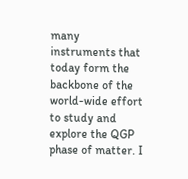many instruments that today form the backbone of the world-wide effort to study and explore the QGP phase of matter. I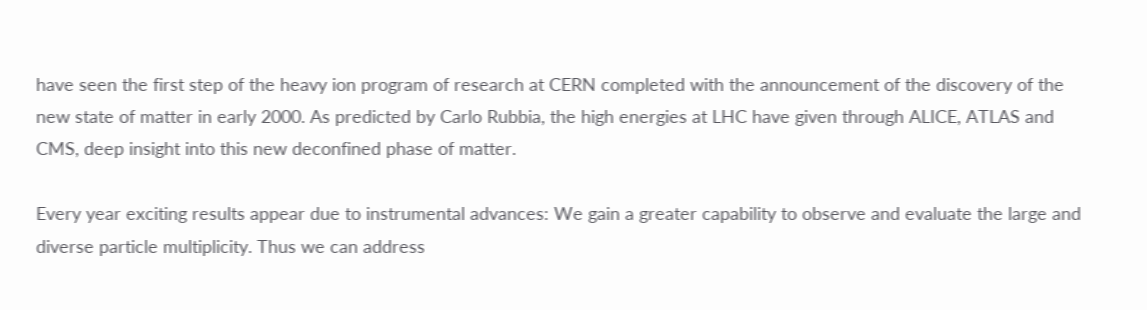have seen the first step of the heavy ion program of research at CERN completed with the announcement of the discovery of the new state of matter in early 2000. As predicted by Carlo Rubbia, the high energies at LHC have given through ALICE, ATLAS and CMS, deep insight into this new deconfined phase of matter.

Every year exciting results appear due to instrumental advances: We gain a greater capability to observe and evaluate the large and diverse particle multiplicity. Thus we can address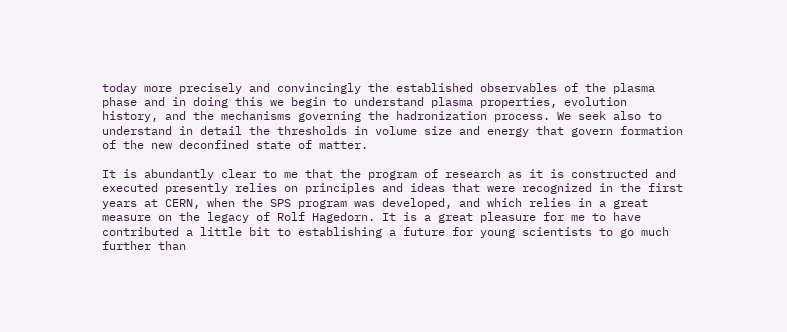today more precisely and convincingly the established observables of the plasma phase and in doing this we begin to understand plasma properties, evolution history, and the mechanisms governing the hadronization process. We seek also to understand in detail the thresholds in volume size and energy that govern formation of the new deconfined state of matter.

It is abundantly clear to me that the program of research as it is constructed and executed presently relies on principles and ideas that were recognized in the first years at CERN, when the SPS program was developed, and which relies in a great measure on the legacy of Rolf Hagedorn. It is a great pleasure for me to have contributed a little bit to establishing a future for young scientists to go much further than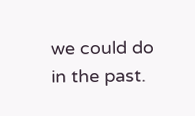we could do in the past.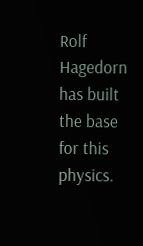Rolf Hagedorn has built the base for this physics.